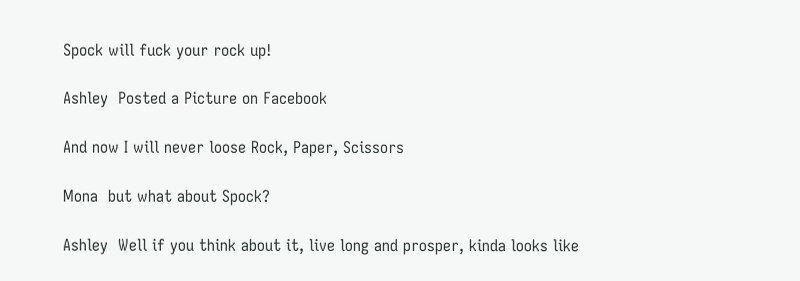Spock will fuck your rock up!

Ashley  Posted a Picture on Facebook

And now I will never loose Rock, Paper, Scissors

Mona  but what about Spock?

Ashley  Well if you think about it, live long and prosper, kinda looks like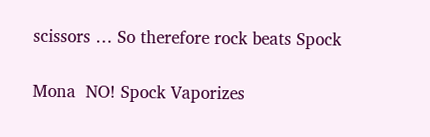scissors … So therefore rock beats Spock

Mona  NO! Spock Vaporizes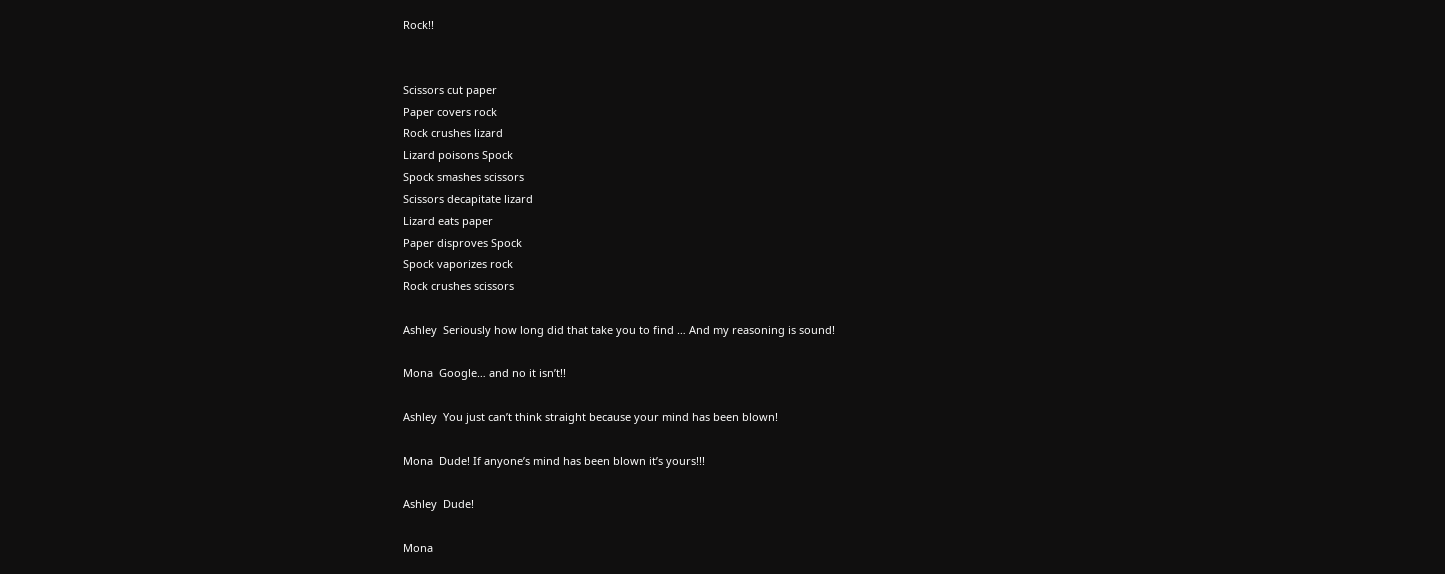Rock!!


Scissors cut paper
Paper covers rock
Rock crushes lizard
Lizard poisons Spock
Spock smashes scissors
Scissors decapitate lizard
Lizard eats paper
Paper disproves Spock
Spock vaporizes rock
Rock crushes scissors

Ashley  Seriously how long did that take you to find … And my reasoning is sound!

Mona  Google… and no it isn’t!!

Ashley  You just can’t think straight because your mind has been blown!

Mona  Dude! If anyone’s mind has been blown it’s yours!!!

Ashley  Dude!

Mona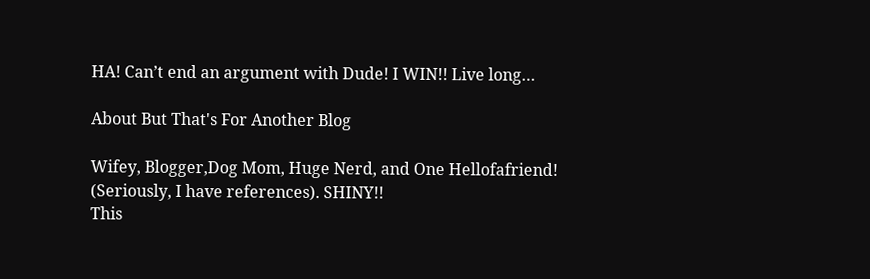HA! Can’t end an argument with Dude! I WIN!! Live long…

About But That's For Another Blog

Wifey, Blogger,Dog Mom, Huge Nerd, and One Hellofafriend! (Seriously, I have references). SHINY!!
This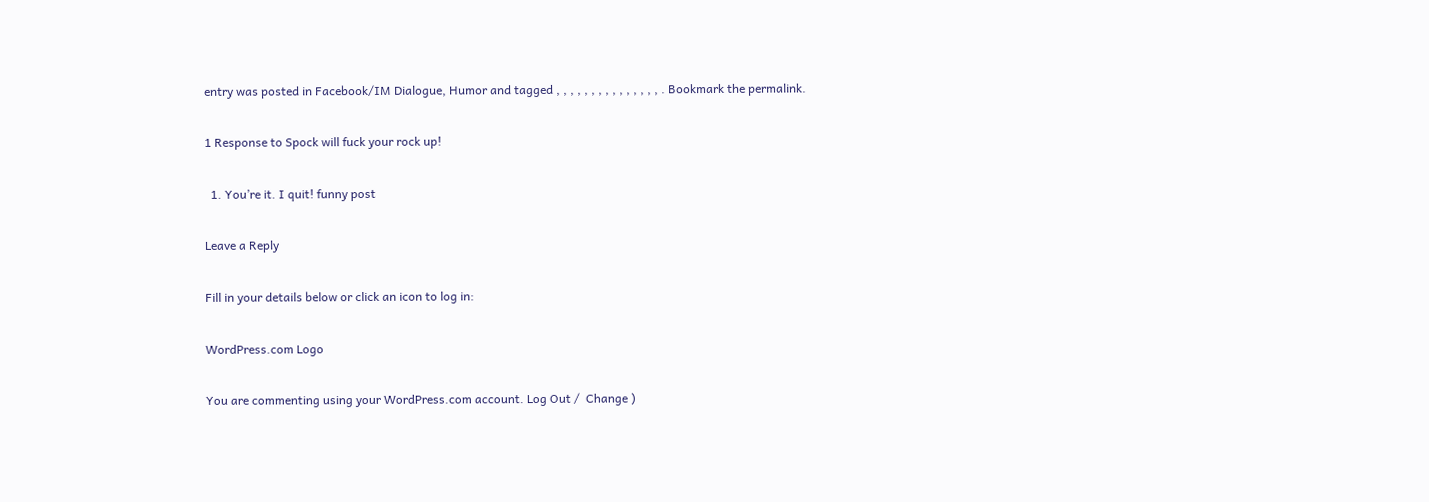entry was posted in Facebook/IM Dialogue, Humor and tagged , , , , , , , , , , , , , , , . Bookmark the permalink.

1 Response to Spock will fuck your rock up!

  1. You’re it. I quit! funny post

Leave a Reply

Fill in your details below or click an icon to log in:

WordPress.com Logo

You are commenting using your WordPress.com account. Log Out /  Change )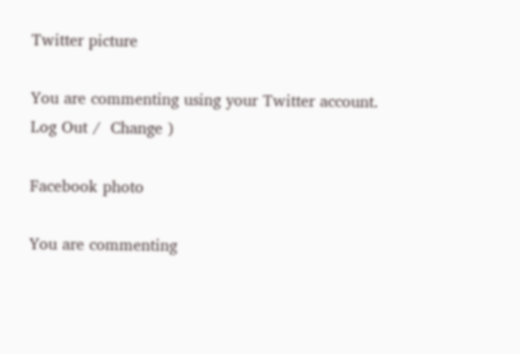Twitter picture

You are commenting using your Twitter account. Log Out /  Change )

Facebook photo

You are commenting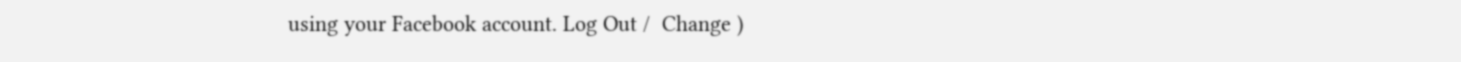using your Facebook account. Log Out /  Change )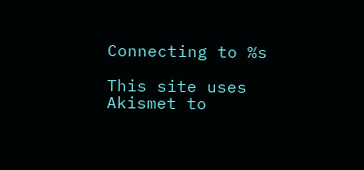Connecting to %s

This site uses Akismet to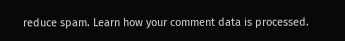reduce spam. Learn how your comment data is processed.